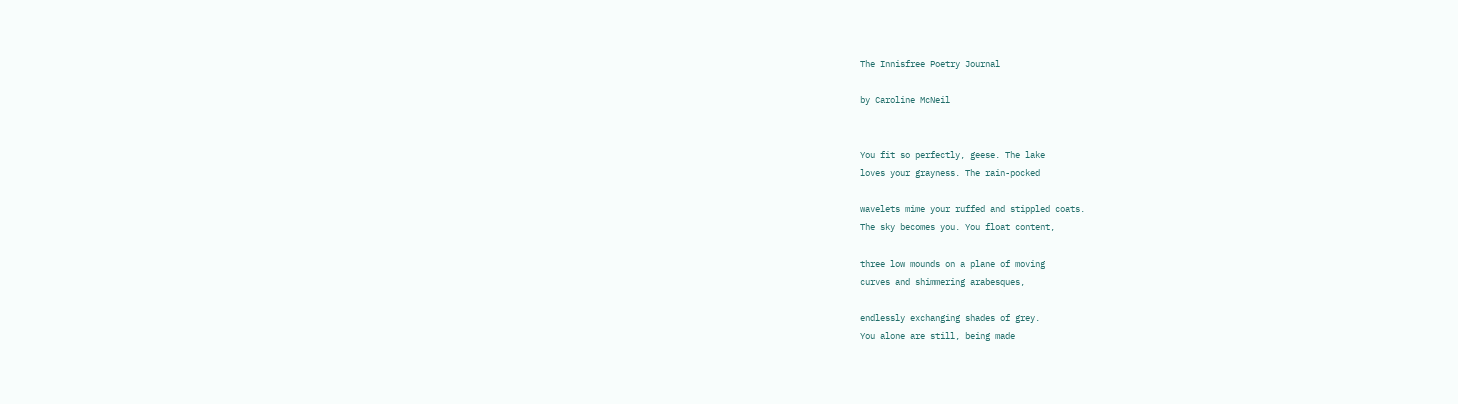The Innisfree Poetry Journal

by Caroline McNeil


You fit so perfectly, geese. The lake
loves your grayness. The rain-pocked

wavelets mime your ruffed and stippled coats.
The sky becomes you. You float content,

three low mounds on a plane of moving
curves and shimmering arabesques,

endlessly exchanging shades of grey.
You alone are still, being made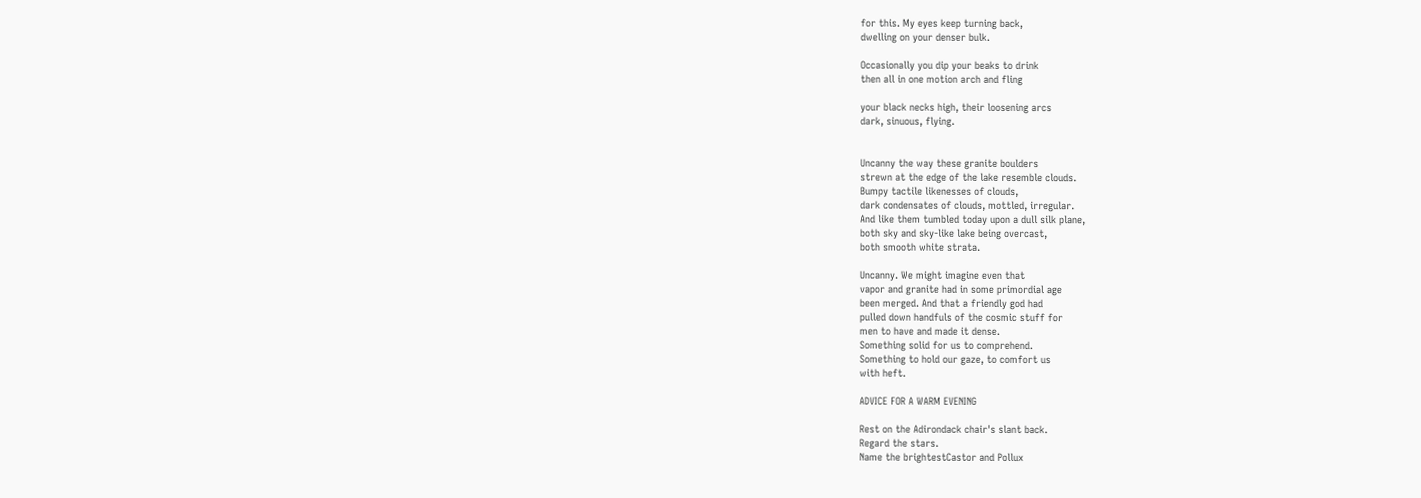for this. My eyes keep turning back,
dwelling on your denser bulk.

Occasionally you dip your beaks to drink
then all in one motion arch and fling

your black necks high, their loosening arcs
dark, sinuous, flying.


Uncanny the way these granite boulders
strewn at the edge of the lake resemble clouds.
Bumpy tactile likenesses of clouds,
dark condensates of clouds, mottled, irregular.
And like them tumbled today upon a dull silk plane,
both sky and sky-like lake being overcast,
both smooth white strata.

Uncanny. We might imagine even that
vapor and granite had in some primordial age
been merged. And that a friendly god had
pulled down handfuls of the cosmic stuff for
men to have and made it dense.
Something solid for us to comprehend.
Something to hold our gaze, to comfort us
with heft.

ADVICE FOR A WARM EVENING

Rest on the Adirondack chair's slant back.
Regard the stars.
Name the brightestCastor and Pollux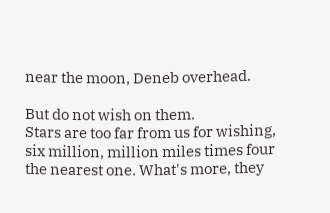near the moon, Deneb overhead.

But do not wish on them.
Stars are too far from us for wishing,
six million, million miles times four
the nearest one. What's more, they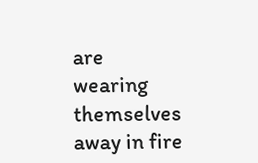are
wearing themselves away in fire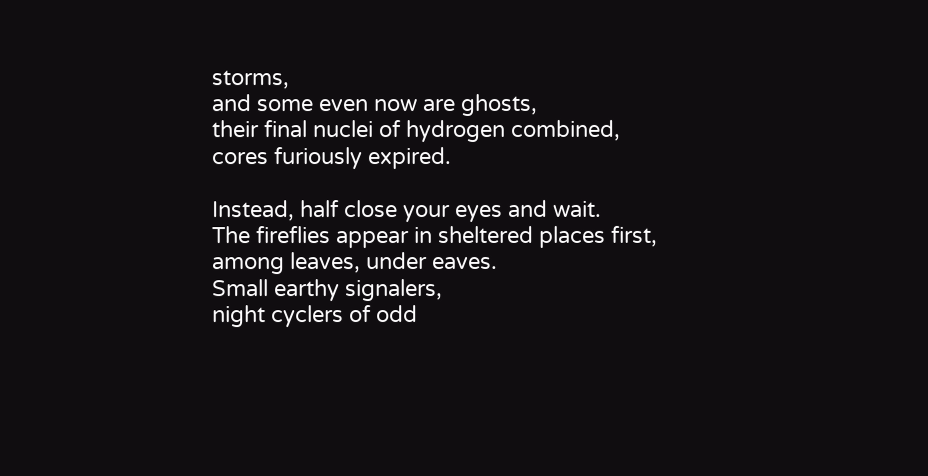storms,
and some even now are ghosts,
their final nuclei of hydrogen combined,
cores furiously expired.

Instead, half close your eyes and wait.
The fireflies appear in sheltered places first,
among leaves, under eaves.
Small earthy signalers,
night cyclers of odd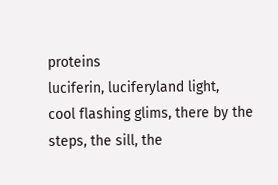proteins
luciferin, luciferyland light,
cool flashing glims, there by the
steps, the sill, the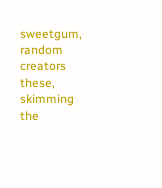sweetgum,
random creators these,
skimming the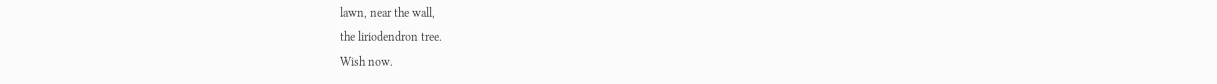lawn, near the wall,
the liriodendron tree.
Wish now.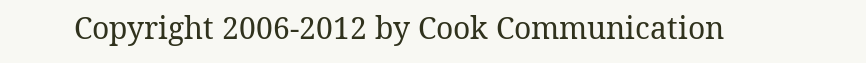Copyright 2006-2012 by Cook Communication